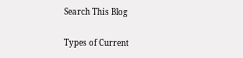Search This Blog

Types of Current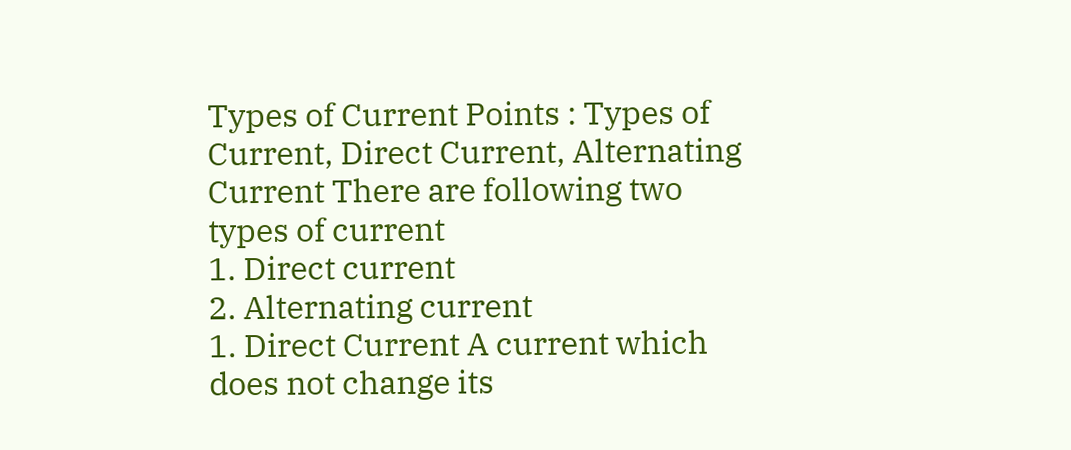Types of Current Points : Types of Current, Direct Current, Alternating Current There are following two types of current
1. Direct current
2. Alternating current
1. Direct Current A current which does not change its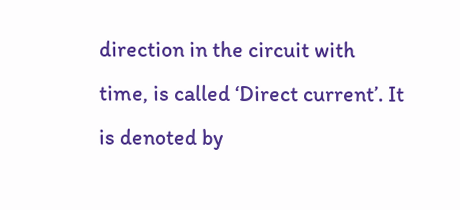direction in the circuit with time, is called ‘Direct current’. It is denoted by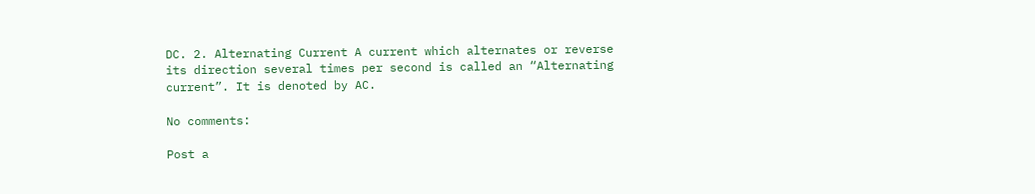DC. 2. Alternating Current A current which alternates or reverse its direction several times per second is called an “Alternating current”. It is denoted by AC.

No comments:

Post a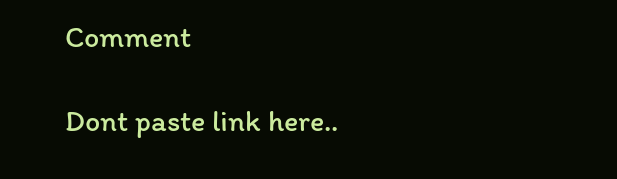Comment

Dont paste link here..